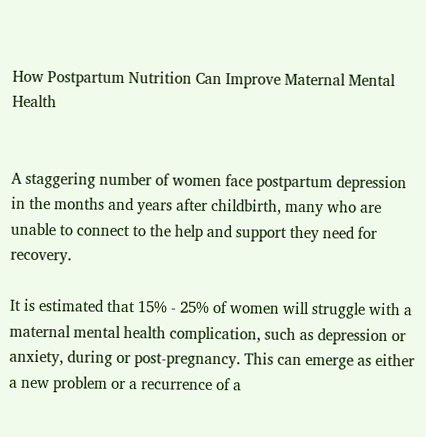How Postpartum Nutrition Can Improve Maternal Mental Health


A staggering number of women face postpartum depression in the months and years after childbirth, many who are unable to connect to the help and support they need for recovery.

It is estimated that 15% - 25% of women will struggle with a maternal mental health complication, such as depression or anxiety, during or post-pregnancy. This can emerge as either a new problem or a recurrence of a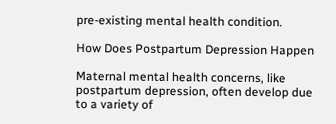pre-existing mental health condition.

How Does Postpartum Depression Happen

Maternal mental health concerns, like postpartum depression, often develop due to a variety of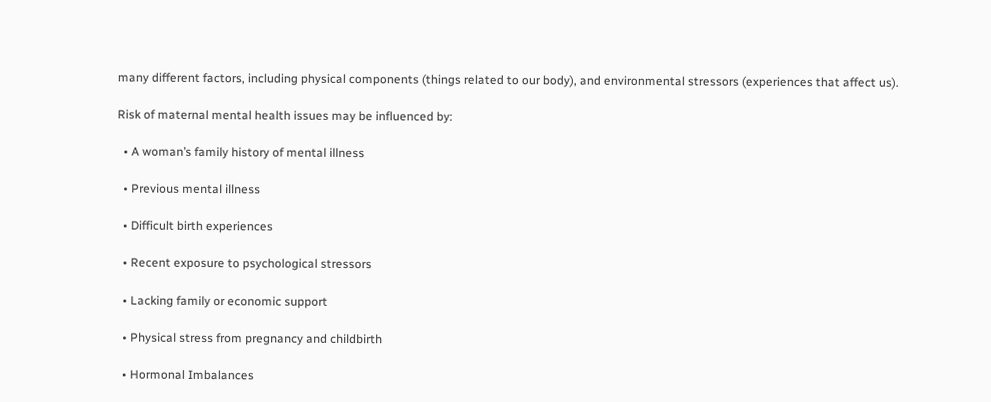many different factors, including physical components (things related to our body), and environmental stressors (experiences that affect us).

Risk of maternal mental health issues may be influenced by:

  • A woman’s family history of mental illness

  • Previous mental illness

  • Difficult birth experiences

  • Recent exposure to psychological stressors

  • Lacking family or economic support

  • Physical stress from pregnancy and childbirth

  • Hormonal Imbalances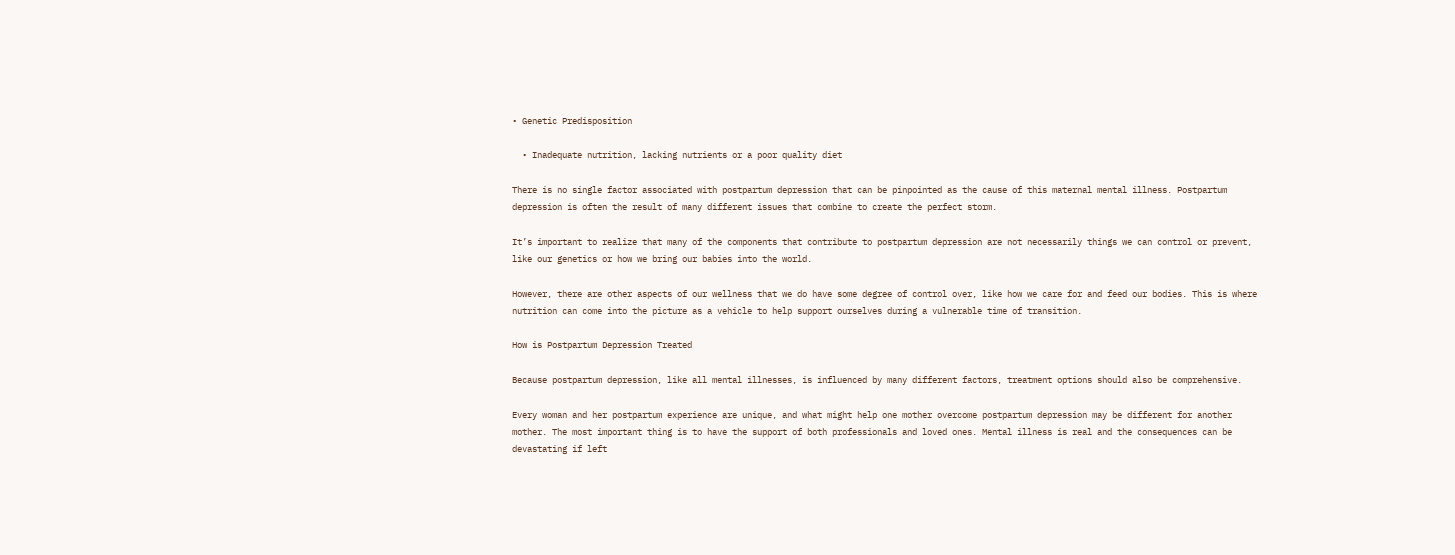• Genetic Predisposition

  • Inadequate nutrition, lacking nutrients or a poor quality diet

There is no single factor associated with postpartum depression that can be pinpointed as the cause of this maternal mental illness. Postpartum depression is often the result of many different issues that combine to create the perfect storm.

It’s important to realize that many of the components that contribute to postpartum depression are not necessarily things we can control or prevent, like our genetics or how we bring our babies into the world.

However, there are other aspects of our wellness that we do have some degree of control over, like how we care for and feed our bodies. This is where nutrition can come into the picture as a vehicle to help support ourselves during a vulnerable time of transition.

How is Postpartum Depression Treated

Because postpartum depression, like all mental illnesses, is influenced by many different factors, treatment options should also be comprehensive.

Every woman and her postpartum experience are unique, and what might help one mother overcome postpartum depression may be different for another mother. The most important thing is to have the support of both professionals and loved ones. Mental illness is real and the consequences can be devastating if left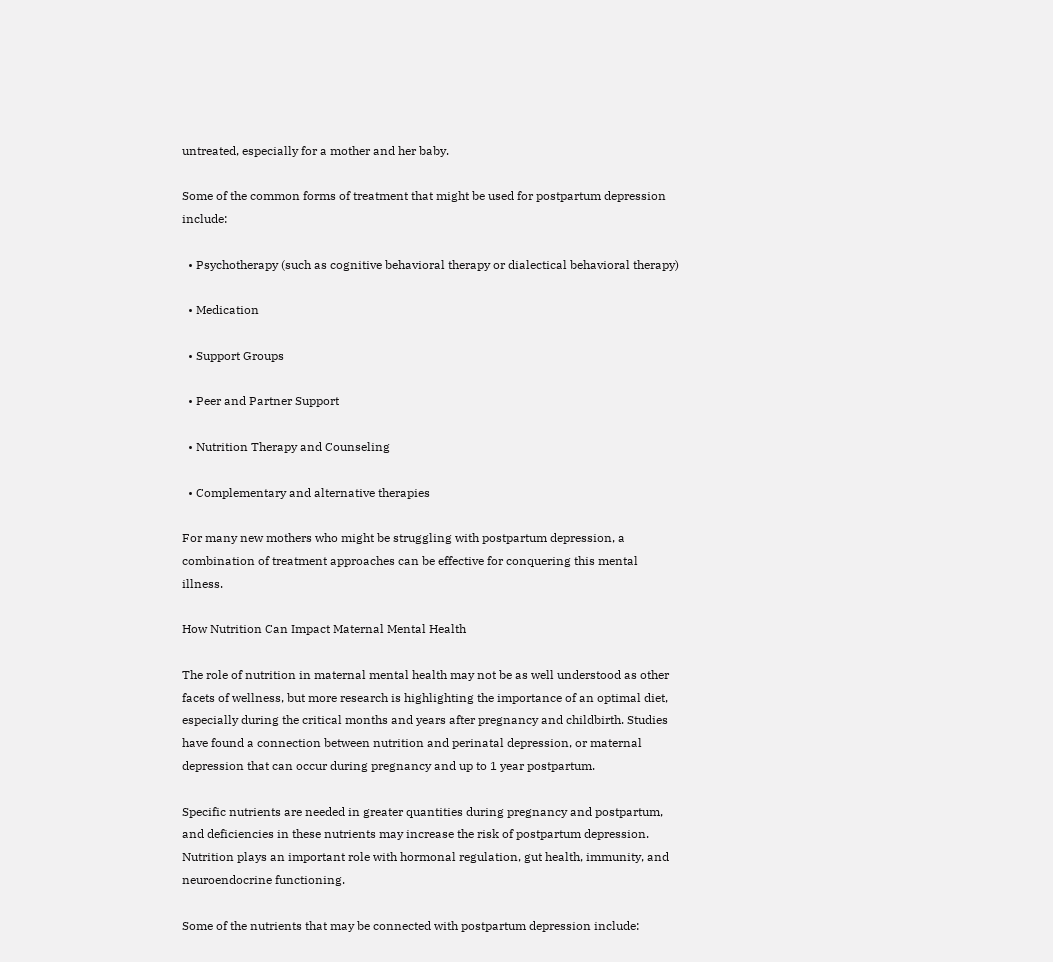untreated, especially for a mother and her baby.

Some of the common forms of treatment that might be used for postpartum depression include:

  • Psychotherapy (such as cognitive behavioral therapy or dialectical behavioral therapy)

  • Medication

  • Support Groups

  • Peer and Partner Support

  • Nutrition Therapy and Counseling

  • Complementary and alternative therapies

For many new mothers who might be struggling with postpartum depression, a combination of treatment approaches can be effective for conquering this mental illness.

How Nutrition Can Impact Maternal Mental Health

The role of nutrition in maternal mental health may not be as well understood as other facets of wellness, but more research is highlighting the importance of an optimal diet, especially during the critical months and years after pregnancy and childbirth. Studies have found a connection between nutrition and perinatal depression, or maternal depression that can occur during pregnancy and up to 1 year postpartum.

Specific nutrients are needed in greater quantities during pregnancy and postpartum, and deficiencies in these nutrients may increase the risk of postpartum depression. Nutrition plays an important role with hormonal regulation, gut health, immunity, and neuroendocrine functioning.

Some of the nutrients that may be connected with postpartum depression include: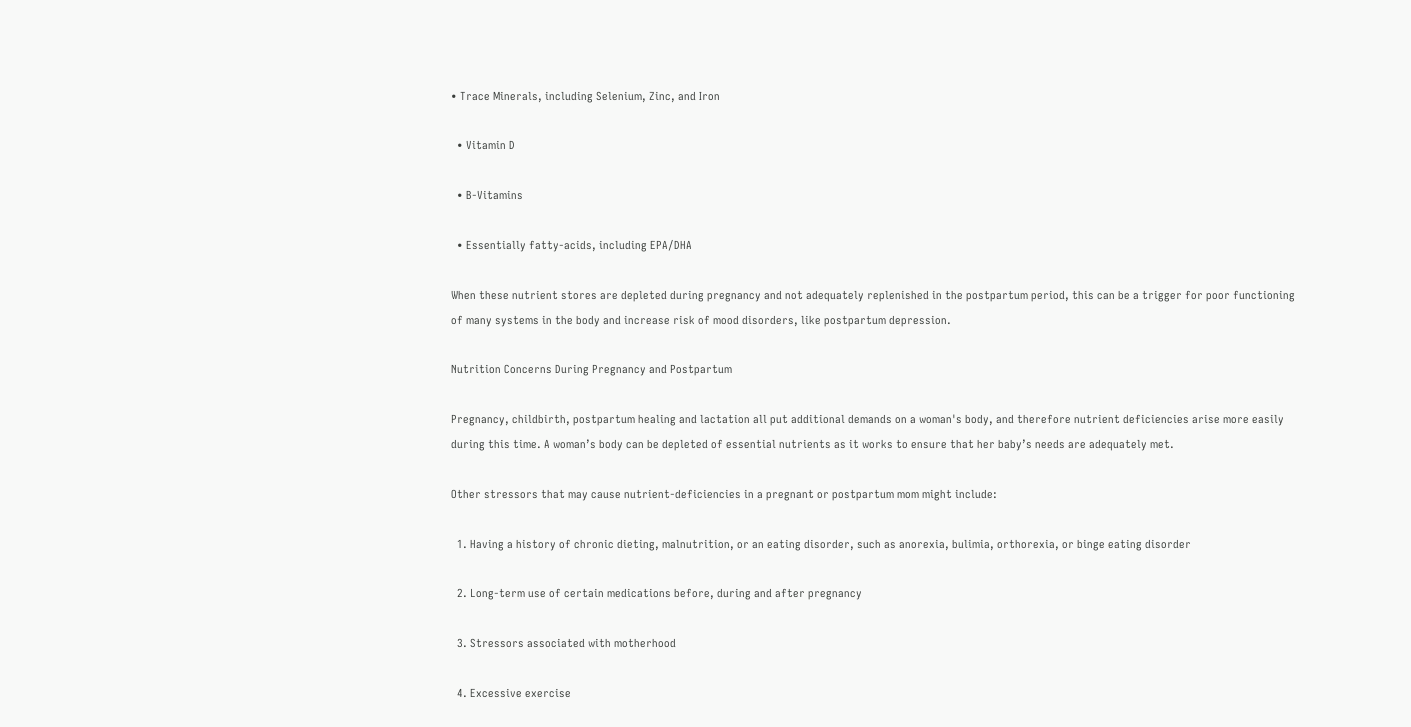• Trace Minerals, including Selenium, Zinc, and Iron

  • Vitamin D

  • B-Vitamins

  • Essentially fatty-acids, including EPA/DHA

When these nutrient stores are depleted during pregnancy and not adequately replenished in the postpartum period, this can be a trigger for poor functioning of many systems in the body and increase risk of mood disorders, like postpartum depression.

Nutrition Concerns During Pregnancy and Postpartum

Pregnancy, childbirth, postpartum healing and lactation all put additional demands on a woman's body, and therefore nutrient deficiencies arise more easily during this time. A woman’s body can be depleted of essential nutrients as it works to ensure that her baby’s needs are adequately met.

Other stressors that may cause nutrient-deficiencies in a pregnant or postpartum mom might include:

  1. Having a history of chronic dieting, malnutrition, or an eating disorder, such as anorexia, bulimia, orthorexia, or binge eating disorder

  2. Long-term use of certain medications before, during and after pregnancy

  3. Stressors associated with motherhood

  4. Excessive exercise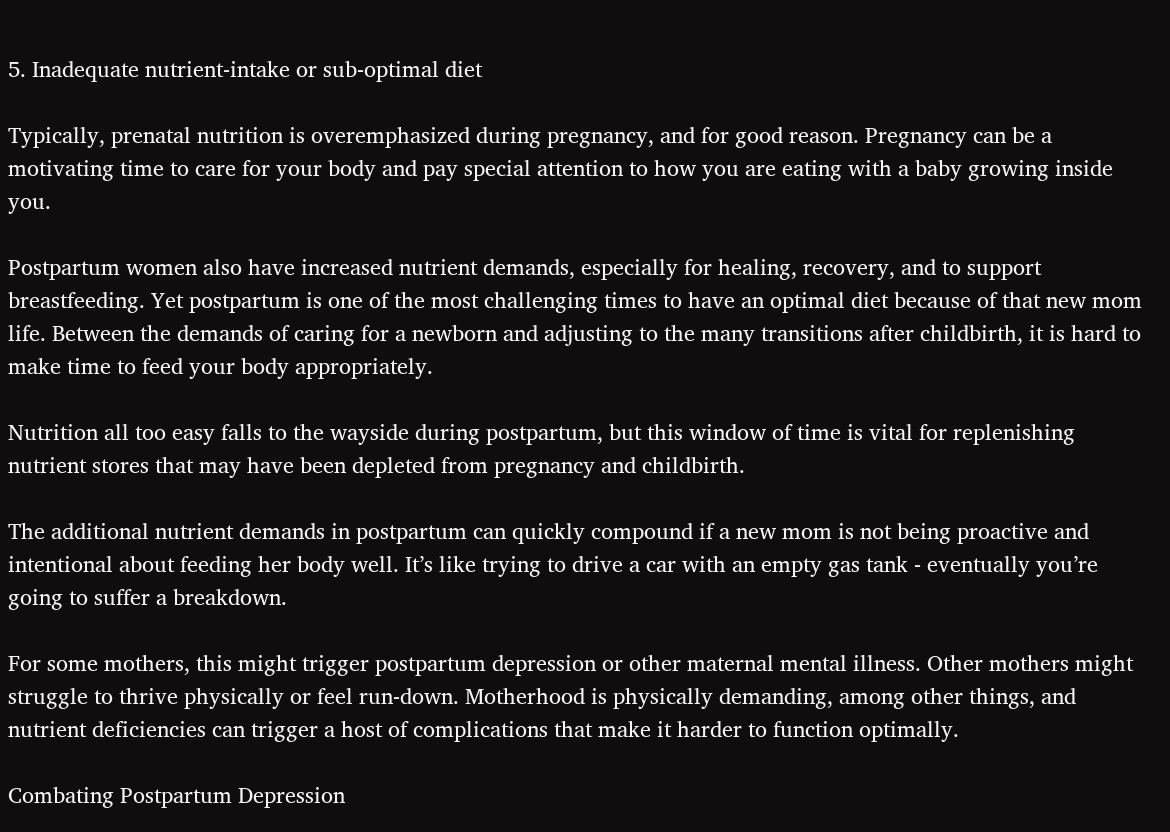5. Inadequate nutrient-intake or sub-optimal diet

Typically, prenatal nutrition is overemphasized during pregnancy, and for good reason. Pregnancy can be a motivating time to care for your body and pay special attention to how you are eating with a baby growing inside you.

Postpartum women also have increased nutrient demands, especially for healing, recovery, and to support breastfeeding. Yet postpartum is one of the most challenging times to have an optimal diet because of that new mom life. Between the demands of caring for a newborn and adjusting to the many transitions after childbirth, it is hard to make time to feed your body appropriately.

Nutrition all too easy falls to the wayside during postpartum, but this window of time is vital for replenishing nutrient stores that may have been depleted from pregnancy and childbirth.

The additional nutrient demands in postpartum can quickly compound if a new mom is not being proactive and intentional about feeding her body well. It’s like trying to drive a car with an empty gas tank - eventually you’re going to suffer a breakdown.

For some mothers, this might trigger postpartum depression or other maternal mental illness. Other mothers might struggle to thrive physically or feel run-down. Motherhood is physically demanding, among other things, and nutrient deficiencies can trigger a host of complications that make it harder to function optimally.

Combating Postpartum Depression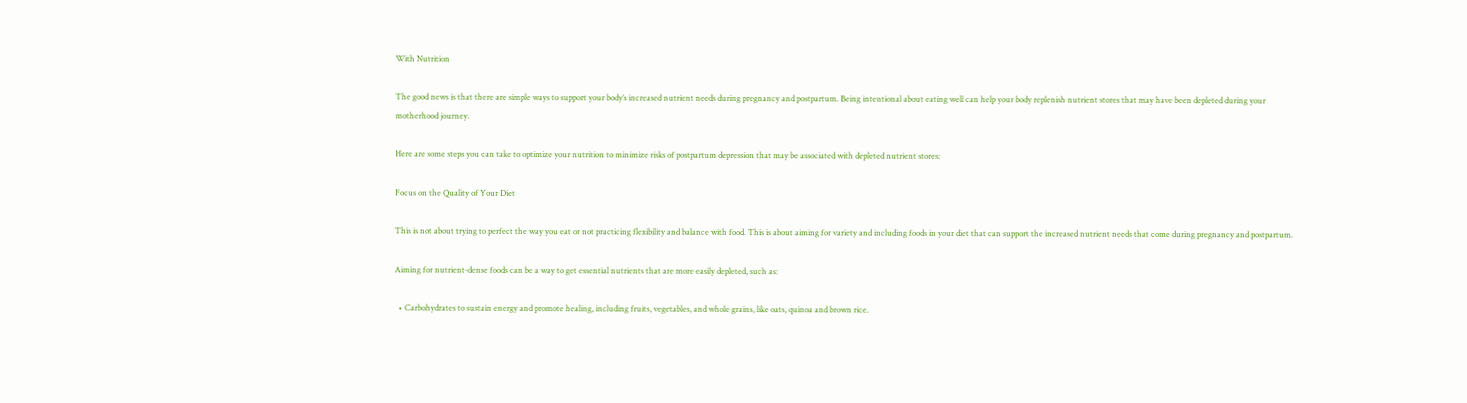With Nutrition

The good news is that there are simple ways to support your body’s increased nutrient needs during pregnancy and postpartum. Being intentional about eating well can help your body replenish nutrient stores that may have been depleted during your motherhood journey.

Here are some steps you can take to optimize your nutrition to minimize risks of postpartum depression that may be associated with depleted nutrient stores:

Focus on the Quality of Your Diet

This is not about trying to perfect the way you eat or not practicing flexibility and balance with food. This is about aiming for variety and including foods in your diet that can support the increased nutrient needs that come during pregnancy and postpartum.

Aiming for nutrient-dense foods can be a way to get essential nutrients that are more easily depleted, such as:

  • Carbohydrates to sustain energy and promote healing, including fruits, vegetables, and whole grains, like oats, quinoa and brown rice.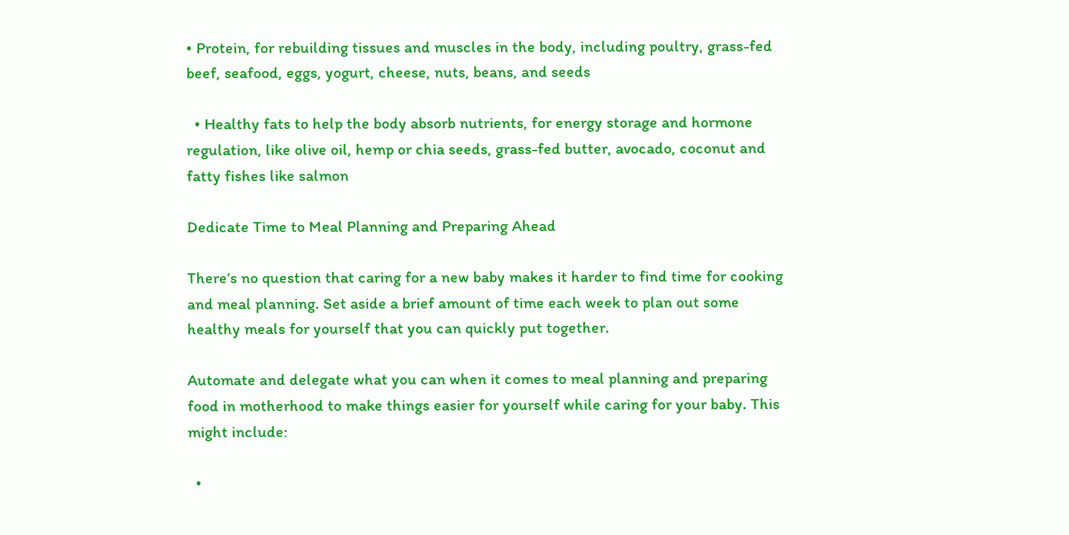• Protein, for rebuilding tissues and muscles in the body, including poultry, grass-fed beef, seafood, eggs, yogurt, cheese, nuts, beans, and seeds

  • Healthy fats to help the body absorb nutrients, for energy storage and hormone regulation, like olive oil, hemp or chia seeds, grass-fed butter, avocado, coconut and fatty fishes like salmon

Dedicate Time to Meal Planning and Preparing Ahead

There’s no question that caring for a new baby makes it harder to find time for cooking and meal planning. Set aside a brief amount of time each week to plan out some healthy meals for yourself that you can quickly put together.

Automate and delegate what you can when it comes to meal planning and preparing food in motherhood to make things easier for yourself while caring for your baby. This might include:

  •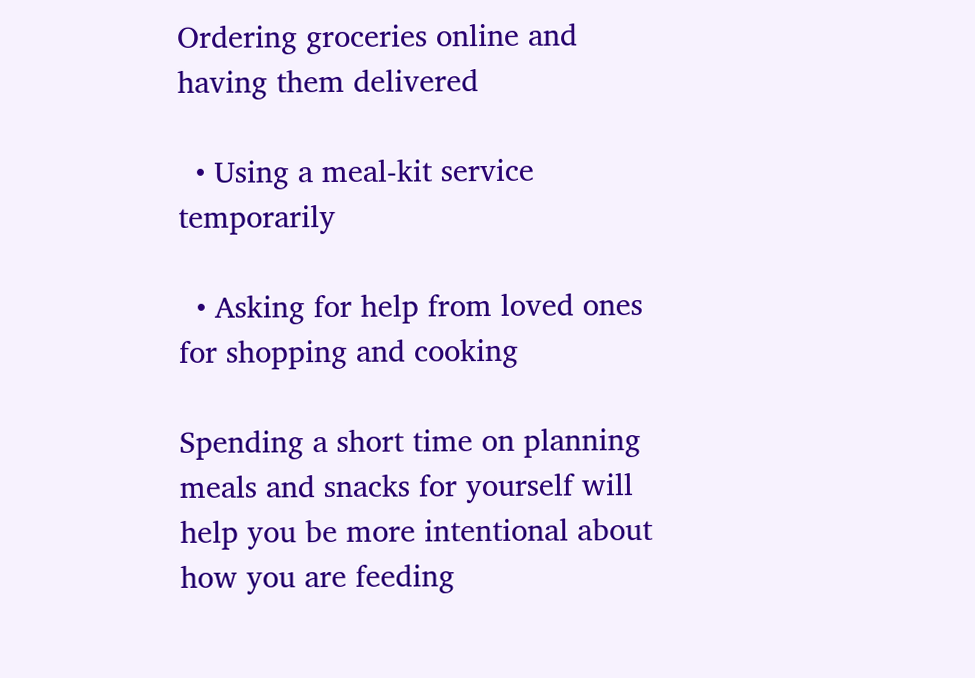Ordering groceries online and having them delivered

  • Using a meal-kit service temporarily

  • Asking for help from loved ones for shopping and cooking

Spending a short time on planning meals and snacks for yourself will help you be more intentional about how you are feeding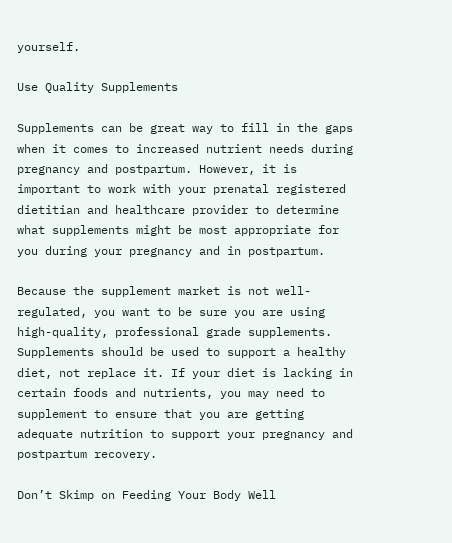yourself.

Use Quality Supplements

Supplements can be great way to fill in the gaps when it comes to increased nutrient needs during pregnancy and postpartum. However, it is important to work with your prenatal registered dietitian and healthcare provider to determine what supplements might be most appropriate for you during your pregnancy and in postpartum.

Because the supplement market is not well-regulated, you want to be sure you are using high-quality, professional grade supplements. Supplements should be used to support a healthy diet, not replace it. If your diet is lacking in certain foods and nutrients, you may need to supplement to ensure that you are getting adequate nutrition to support your pregnancy and postpartum recovery.

Don’t Skimp on Feeding Your Body Well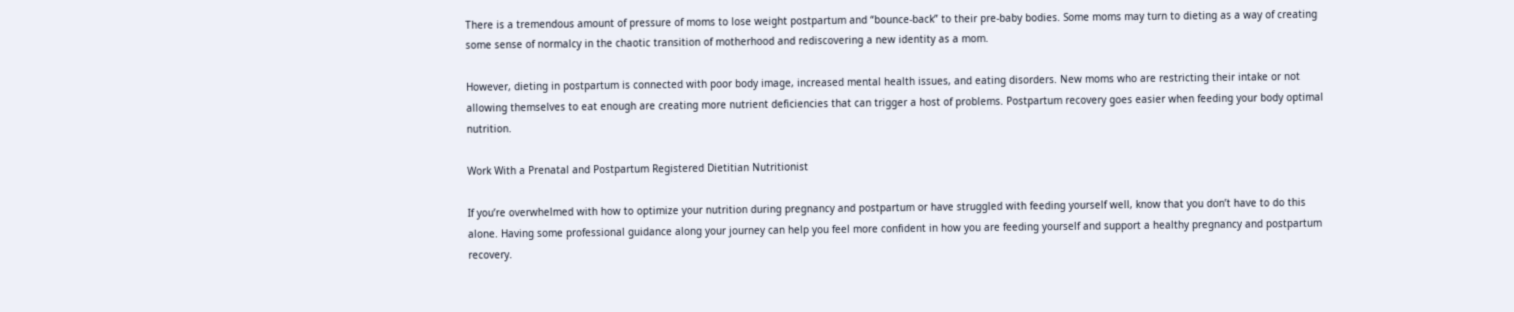There is a tremendous amount of pressure of moms to lose weight postpartum and “bounce-back” to their pre-baby bodies. Some moms may turn to dieting as a way of creating some sense of normalcy in the chaotic transition of motherhood and rediscovering a new identity as a mom.

However, dieting in postpartum is connected with poor body image, increased mental health issues, and eating disorders. New moms who are restricting their intake or not allowing themselves to eat enough are creating more nutrient deficiencies that can trigger a host of problems. Postpartum recovery goes easier when feeding your body optimal nutrition.

Work With a Prenatal and Postpartum Registered Dietitian Nutritionist

If you’re overwhelmed with how to optimize your nutrition during pregnancy and postpartum or have struggled with feeding yourself well, know that you don’t have to do this alone. Having some professional guidance along your journey can help you feel more confident in how you are feeding yourself and support a healthy pregnancy and postpartum recovery.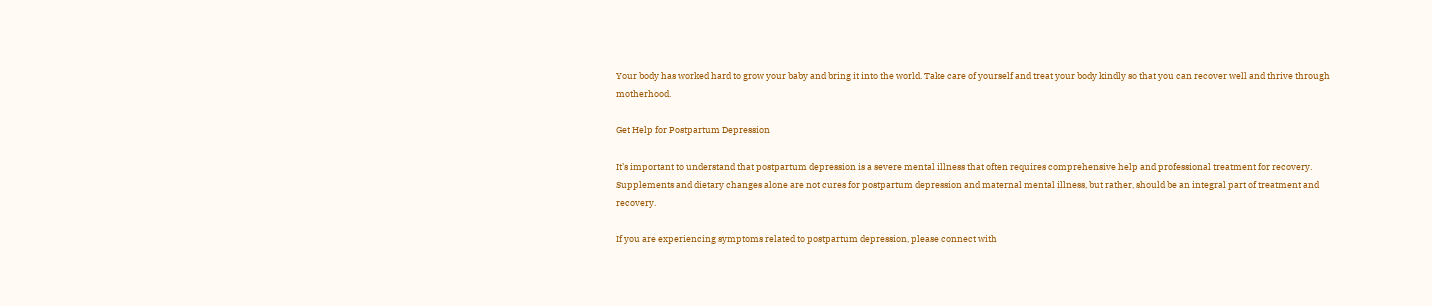Your body has worked hard to grow your baby and bring it into the world. Take care of yourself and treat your body kindly so that you can recover well and thrive through motherhood.

Get Help for Postpartum Depression

It’s important to understand that postpartum depression is a severe mental illness that often requires comprehensive help and professional treatment for recovery. Supplements and dietary changes alone are not cures for postpartum depression and maternal mental illness, but rather, should be an integral part of treatment and recovery.

If you are experiencing symptoms related to postpartum depression, please connect with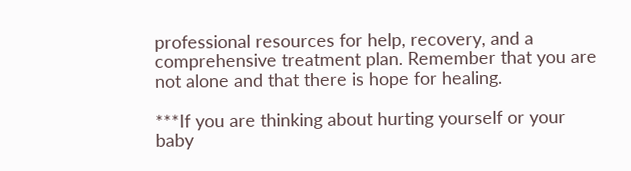professional resources for help, recovery, and a comprehensive treatment plan. Remember that you are not alone and that there is hope for healing.

***If you are thinking about hurting yourself or your baby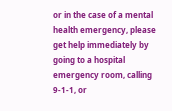or in the case of a mental health emergency, please get help immediately by going to a hospital emergency room, calling 9-1-1, or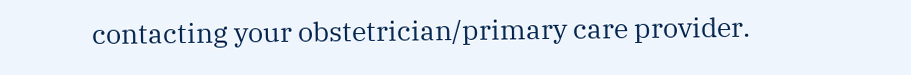contacting your obstetrician/primary care provider.